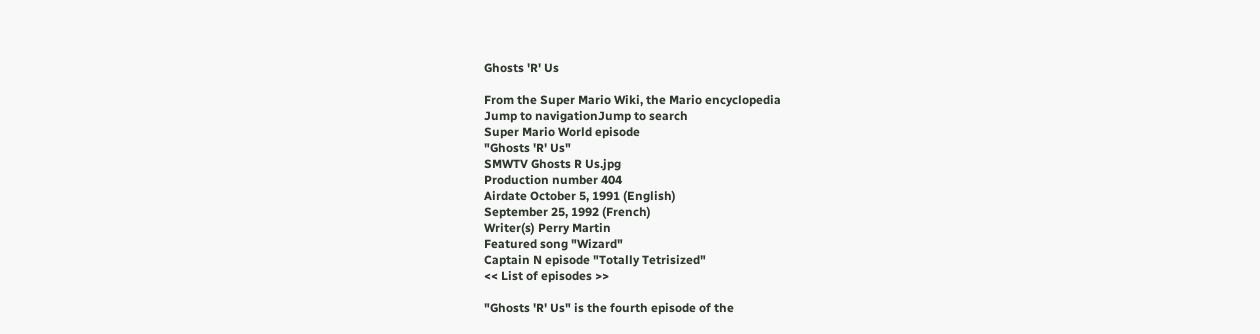Ghosts 'R' Us

From the Super Mario Wiki, the Mario encyclopedia
Jump to navigationJump to search
Super Mario World episode
"Ghosts 'R' Us"
SMWTV Ghosts R Us.jpg
Production number 404
Airdate October 5, 1991 (English)
September 25, 1992 (French)
Writer(s) Perry Martin
Featured song "Wizard"
Captain N episode "Totally Tetrisized"
<< List of episodes >>

"Ghosts 'R' Us" is the fourth episode of the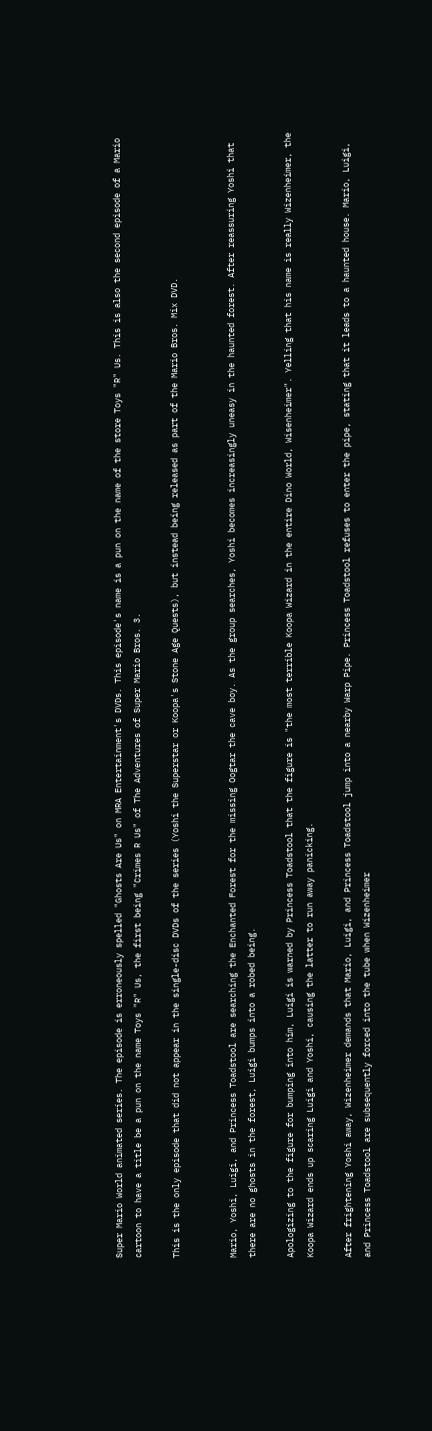Super Mario World animated series. The episode is erroneously spelled "Ghosts Are Us" on MRA Entertainment's DVDs. This episode's name is a pun on the name of the store Toys "R" Us. This is also the second episode of a Mario cartoon to have a title be a pun on the name Toys "R" Us, the first being "Crimes R Us" of The Adventures of Super Mario Bros. 3.

This is the only episode that did not appear in the single-disc DVDs of the series (Yoshi the Superstar or Koopa's Stone Age Quests), but instead being released as part of the Mario Bros. Mix DVD.


Mario, Yoshi, Luigi, and Princess Toadstool are searching the Enchanted Forest for the missing Oogtar the cave boy. As the group searches, Yoshi becomes increasingly uneasy in the haunted forest. After reassuring Yoshi that there are no ghosts in the forest, Luigi bumps into a robed being.

Apologizing to the figure for bumping into him, Luigi is warned by Princess Toadstool that the figure is "the most terrible Koopa Wizard in the entire Dino World, Wisenheimer". Yelling that his name is really Wizenheimer, the Koopa Wizard ends up scaring Luigi and Yoshi, causing the latter to run away panicking.

After frightening Yoshi away, Wizenheimer demands that Mario, Luigi, and Princess Toadstool jump into a nearby Warp Pipe. Princess Toadstool refuses to enter the pipe, stating that it leads to a haunted house. Mario, Luigi, and Princess Toadstool are subsequently forced into the tube when Wizenheimer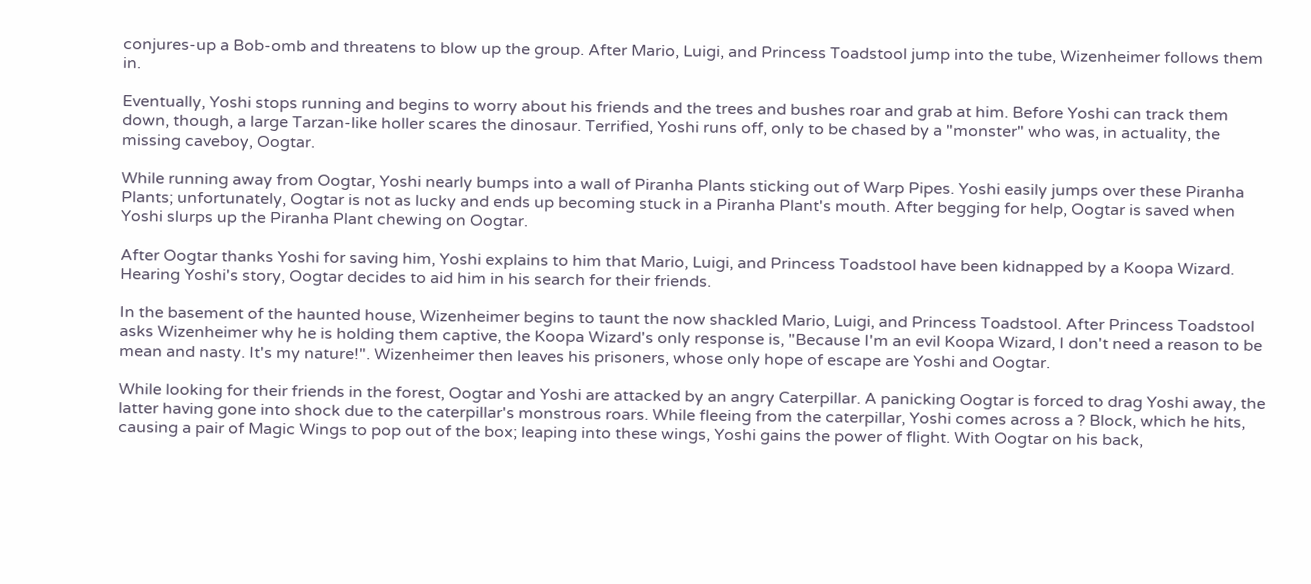conjures-up a Bob-omb and threatens to blow up the group. After Mario, Luigi, and Princess Toadstool jump into the tube, Wizenheimer follows them in.

Eventually, Yoshi stops running and begins to worry about his friends and the trees and bushes roar and grab at him. Before Yoshi can track them down, though, a large Tarzan-like holler scares the dinosaur. Terrified, Yoshi runs off, only to be chased by a "monster" who was, in actuality, the missing caveboy, Oogtar.

While running away from Oogtar, Yoshi nearly bumps into a wall of Piranha Plants sticking out of Warp Pipes. Yoshi easily jumps over these Piranha Plants; unfortunately, Oogtar is not as lucky and ends up becoming stuck in a Piranha Plant's mouth. After begging for help, Oogtar is saved when Yoshi slurps up the Piranha Plant chewing on Oogtar.

After Oogtar thanks Yoshi for saving him, Yoshi explains to him that Mario, Luigi, and Princess Toadstool have been kidnapped by a Koopa Wizard. Hearing Yoshi's story, Oogtar decides to aid him in his search for their friends.

In the basement of the haunted house, Wizenheimer begins to taunt the now shackled Mario, Luigi, and Princess Toadstool. After Princess Toadstool asks Wizenheimer why he is holding them captive, the Koopa Wizard's only response is, "Because I'm an evil Koopa Wizard, I don't need a reason to be mean and nasty. It's my nature!". Wizenheimer then leaves his prisoners, whose only hope of escape are Yoshi and Oogtar.

While looking for their friends in the forest, Oogtar and Yoshi are attacked by an angry Caterpillar. A panicking Oogtar is forced to drag Yoshi away, the latter having gone into shock due to the caterpillar's monstrous roars. While fleeing from the caterpillar, Yoshi comes across a ? Block, which he hits, causing a pair of Magic Wings to pop out of the box; leaping into these wings, Yoshi gains the power of flight. With Oogtar on his back,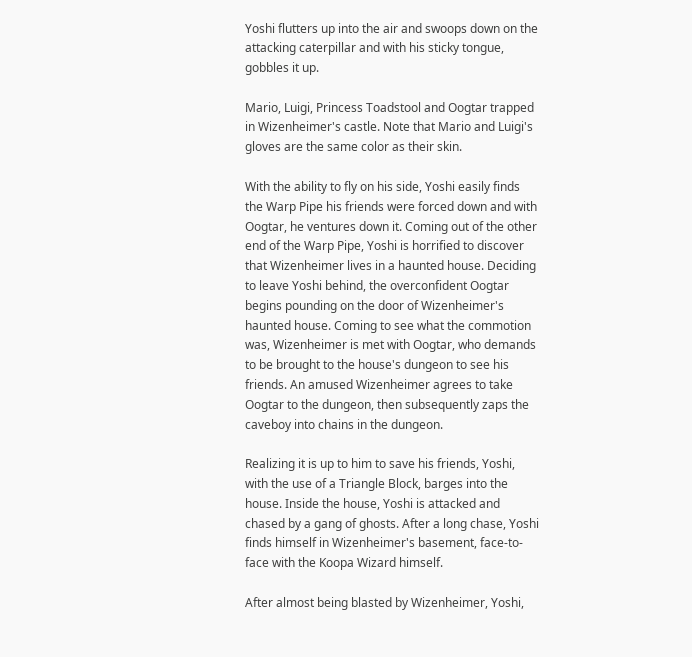Yoshi flutters up into the air and swoops down on the attacking caterpillar and with his sticky tongue, gobbles it up.

Mario, Luigi, Princess Toadstool and Oogtar trapped in Wizenheimer's castle. Note that Mario and Luigi's gloves are the same color as their skin.

With the ability to fly on his side, Yoshi easily finds the Warp Pipe his friends were forced down and with Oogtar, he ventures down it. Coming out of the other end of the Warp Pipe, Yoshi is horrified to discover that Wizenheimer lives in a haunted house. Deciding to leave Yoshi behind, the overconfident Oogtar begins pounding on the door of Wizenheimer's haunted house. Coming to see what the commotion was, Wizenheimer is met with Oogtar, who demands to be brought to the house's dungeon to see his friends. An amused Wizenheimer agrees to take Oogtar to the dungeon, then subsequently zaps the caveboy into chains in the dungeon.

Realizing it is up to him to save his friends, Yoshi, with the use of a Triangle Block, barges into the house. Inside the house, Yoshi is attacked and chased by a gang of ghosts. After a long chase, Yoshi finds himself in Wizenheimer's basement, face-to-face with the Koopa Wizard himself.

After almost being blasted by Wizenheimer, Yoshi,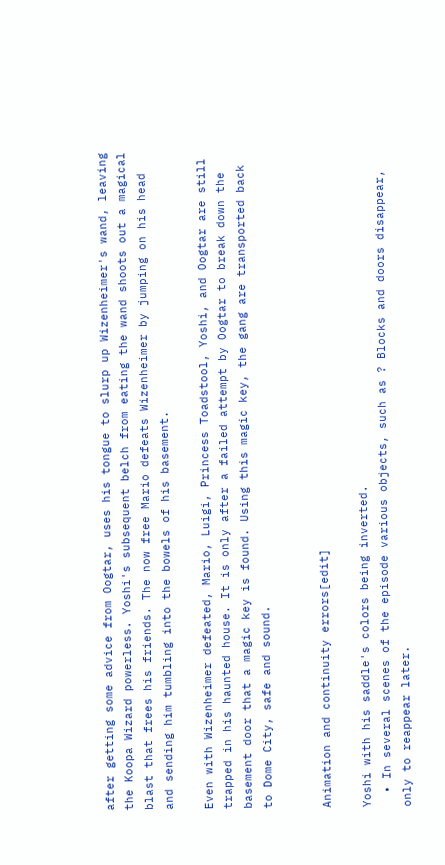after getting some advice from Oogtar, uses his tongue to slurp up Wizenheimer's wand, leaving the Koopa Wizard powerless. Yoshi's subsequent belch from eating the wand shoots out a magical blast that frees his friends. The now free Mario defeats Wizenheimer by jumping on his head and sending him tumbling into the bowels of his basement.

Even with Wizenheimer defeated, Mario, Luigi, Princess Toadstool, Yoshi, and Oogtar are still trapped in his haunted house. It is only after a failed attempt by Oogtar to break down the basement door that a magic key is found. Using this magic key, the gang are transported back to Dome City, safe and sound.


Animation and continuity errors[edit]

Yoshi with his saddle's colors being inverted.
  • In several scenes of the episode various objects, such as ? Blocks and doors disappear, only to reappear later.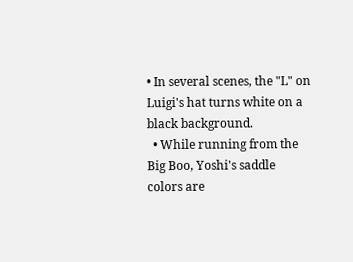• In several scenes, the "L" on Luigi's hat turns white on a black background.
  • While running from the Big Boo, Yoshi's saddle colors are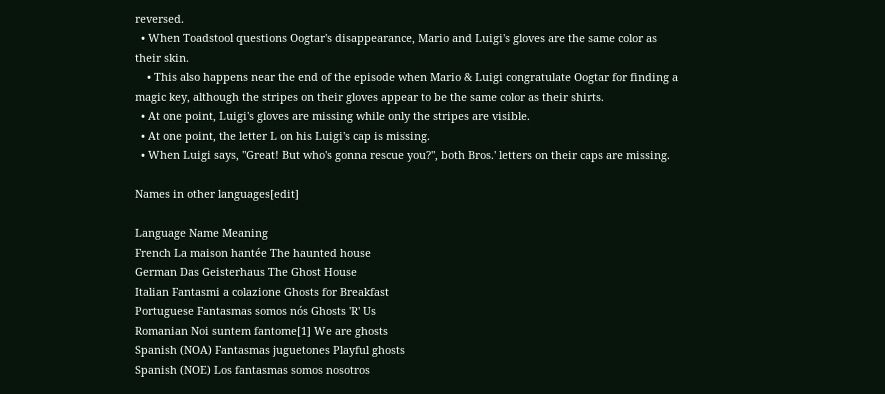reversed.
  • When Toadstool questions Oogtar's disappearance, Mario and Luigi's gloves are the same color as their skin.
    • This also happens near the end of the episode when Mario & Luigi congratulate Oogtar for finding a magic key, although the stripes on their gloves appear to be the same color as their shirts.
  • At one point, Luigi's gloves are missing while only the stripes are visible.
  • At one point, the letter L on his Luigi's cap is missing.
  • When Luigi says, "Great! But who's gonna rescue you?", both Bros.' letters on their caps are missing.

Names in other languages[edit]

Language Name Meaning
French La maison hantée The haunted house
German Das Geisterhaus The Ghost House
Italian Fantasmi a colazione Ghosts for Breakfast
Portuguese Fantasmas somos nós Ghosts 'R' Us
Romanian Noi suntem fantome[1] We are ghosts
Spanish (NOA) Fantasmas juguetones Playful ghosts
Spanish (NOE) Los fantasmas somos nosotros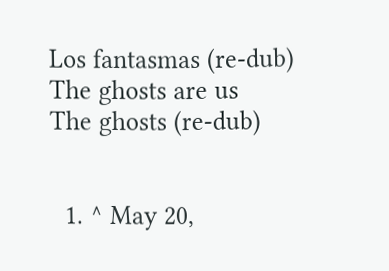Los fantasmas (re-dub)
The ghosts are us
The ghosts (re-dub)


  1. ^ May 20,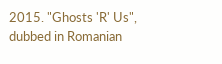2015. "Ghosts 'R' Us", dubbed in Romanian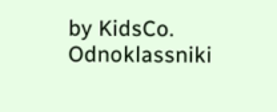by KidsCo. Odnoklassniki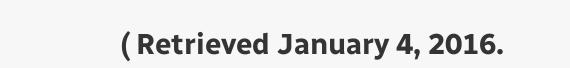( Retrieved January 4, 2016.